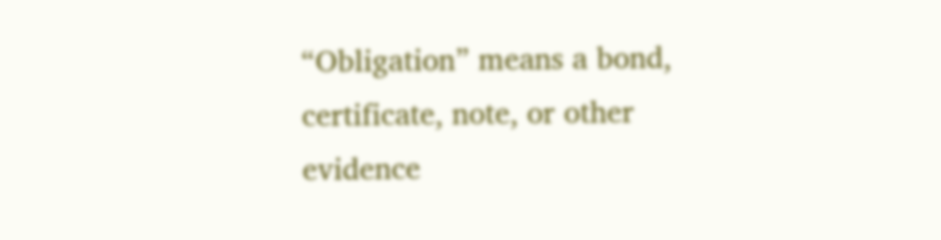“Obligation” means a bond, certificate, note, or other evidence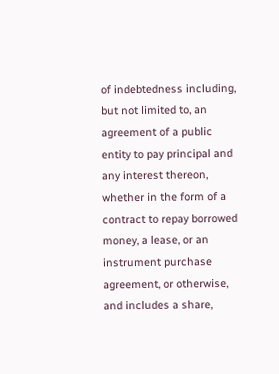of indebtedness including, but not limited to, an agreement of a public entity to pay principal and any interest thereon, whether in the form of a contract to repay borrowed money, a lease, or an instrument purchase agreement, or otherwise, and includes a share,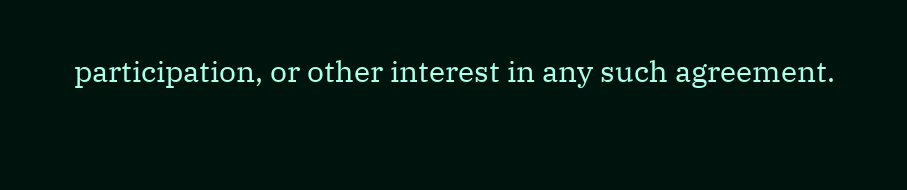participation, or other interest in any such agreement.